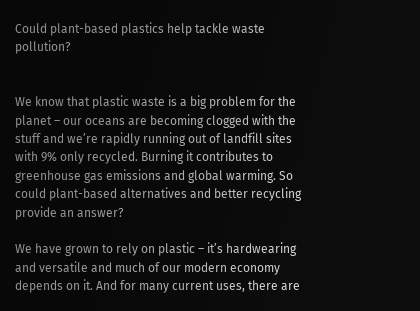Could plant-based plastics help tackle waste pollution?


We know that plastic waste is a big problem for the planet – our oceans are becoming clogged with the stuff and we’re rapidly running out of landfill sites with 9% only recycled. Burning it contributes to greenhouse gas emissions and global warming. So could plant-based alternatives and better recycling provide an answer?

We have grown to rely on plastic – it’s hardwearing and versatile and much of our modern economy depends on it. And for many current uses, there are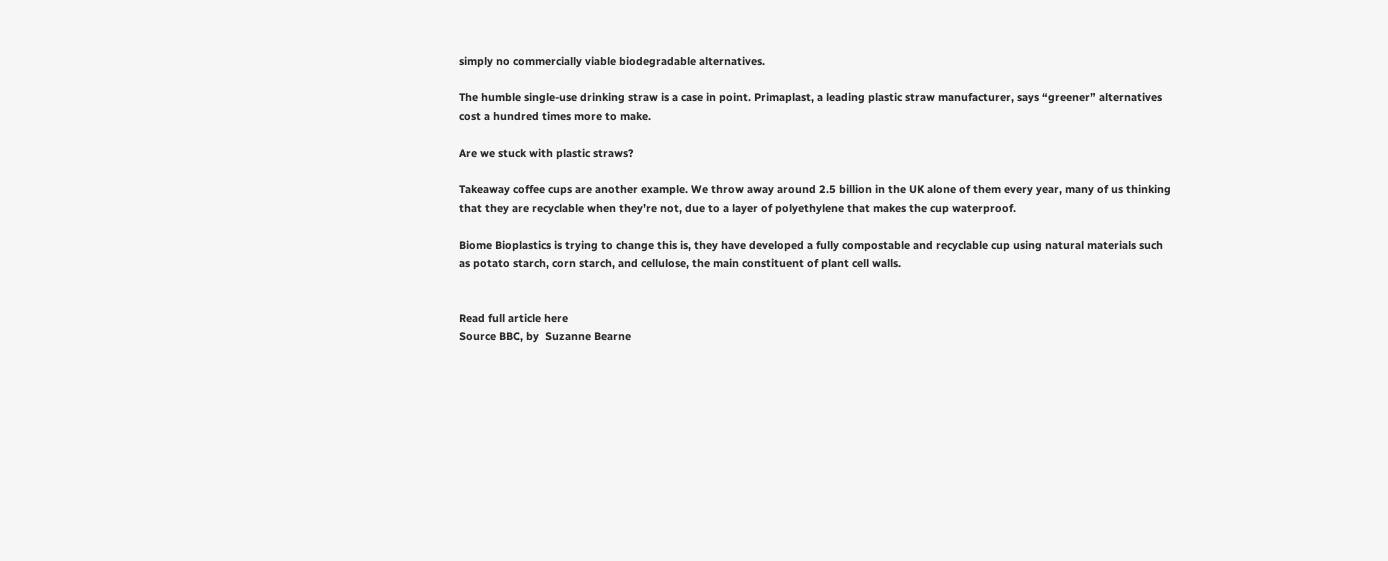simply no commercially viable biodegradable alternatives.

The humble single-use drinking straw is a case in point. Primaplast, a leading plastic straw manufacturer, says “greener” alternatives cost a hundred times more to make.

Are we stuck with plastic straws?

Takeaway coffee cups are another example. We throw away around 2.5 billion in the UK alone of them every year, many of us thinking that they are recyclable when they’re not, due to a layer of polyethylene that makes the cup waterproof.

Biome Bioplastics is trying to change this is, they have developed a fully compostable and recyclable cup using natural materials such as potato starch, corn starch, and cellulose, the main constituent of plant cell walls.


Read full article here
Source BBC, by  Suzanne Bearne